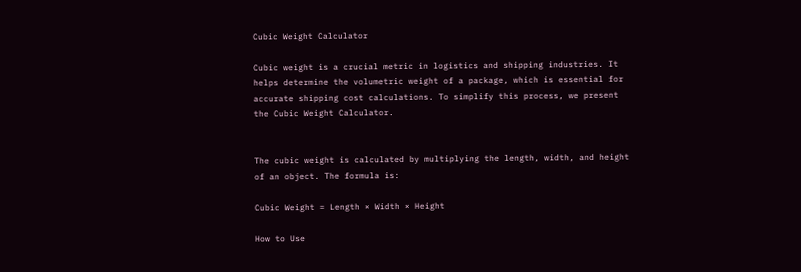Cubic Weight Calculator

Cubic weight is a crucial metric in logistics and shipping industries. It helps determine the volumetric weight of a package, which is essential for accurate shipping cost calculations. To simplify this process, we present the Cubic Weight Calculator.


The cubic weight is calculated by multiplying the length, width, and height of an object. The formula is:

Cubic Weight = Length × Width × Height

How to Use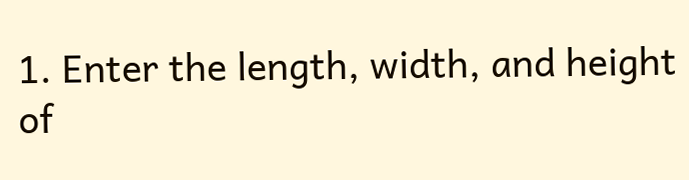1. Enter the length, width, and height of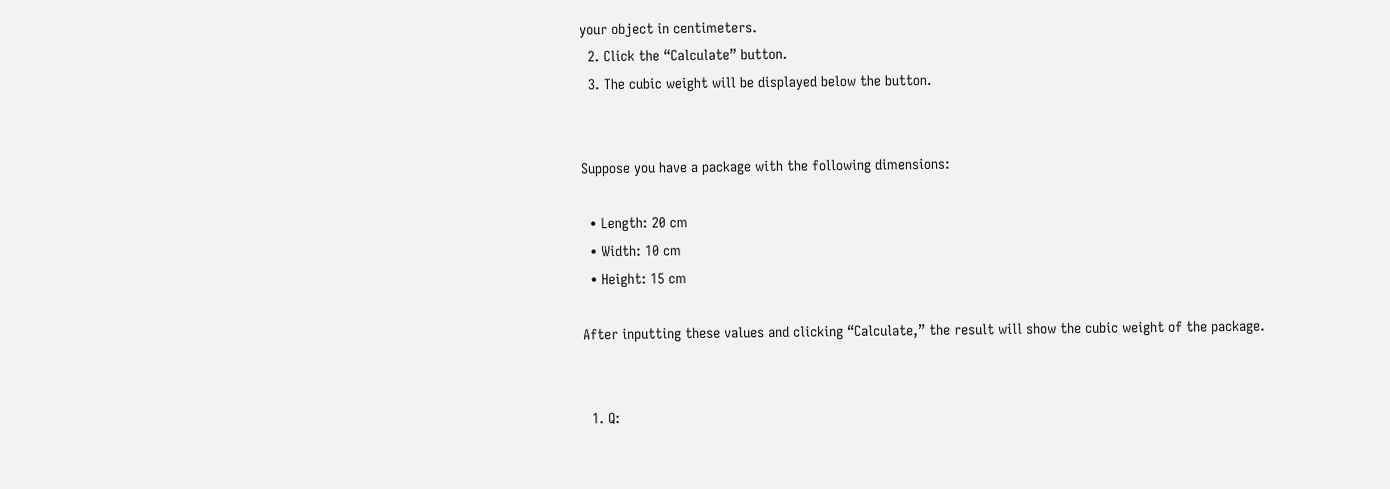your object in centimeters.
  2. Click the “Calculate” button.
  3. The cubic weight will be displayed below the button.


Suppose you have a package with the following dimensions:

  • Length: 20 cm
  • Width: 10 cm
  • Height: 15 cm

After inputting these values and clicking “Calculate,” the result will show the cubic weight of the package.


  1. Q: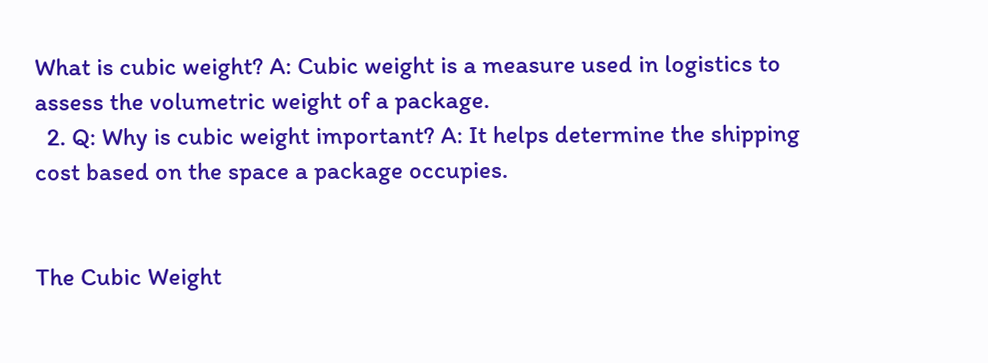What is cubic weight? A: Cubic weight is a measure used in logistics to assess the volumetric weight of a package.
  2. Q: Why is cubic weight important? A: It helps determine the shipping cost based on the space a package occupies.


The Cubic Weight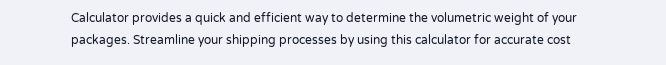Calculator provides a quick and efficient way to determine the volumetric weight of your packages. Streamline your shipping processes by using this calculator for accurate cost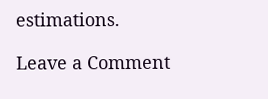estimations.

Leave a Comment